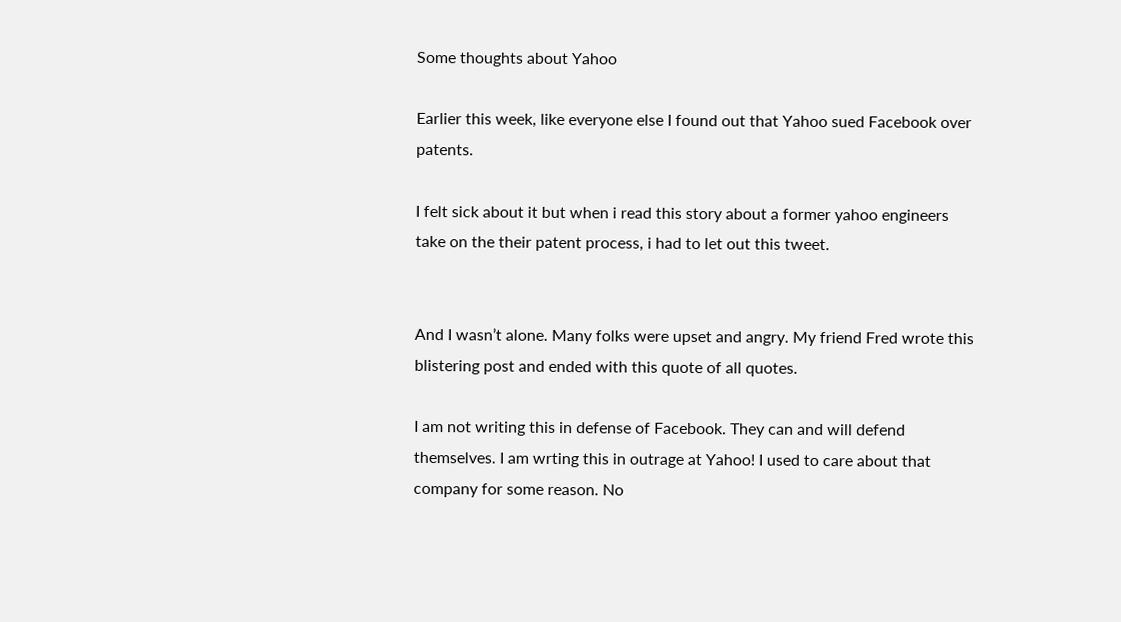Some thoughts about Yahoo

Earlier this week, like everyone else I found out that Yahoo sued Facebook over patents.

I felt sick about it but when i read this story about a former yahoo engineers take on the their patent process, i had to let out this tweet.


And I wasn’t alone. Many folks were upset and angry. My friend Fred wrote this blistering post and ended with this quote of all quotes.

I am not writing this in defense of Facebook. They can and will defend themselves. I am wrting this in outrage at Yahoo! I used to care about that company for some reason. No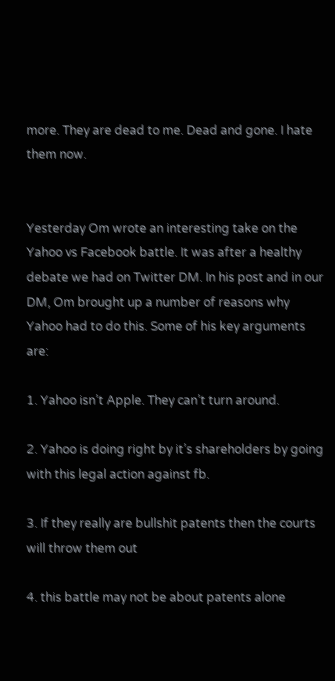more. They are dead to me. Dead and gone. I hate them now.


Yesterday Om wrote an interesting take on the Yahoo vs Facebook battle. It was after a healthy debate we had on Twitter DM. In his post and in our DM, Om brought up a number of reasons why Yahoo had to do this. Some of his key arguments are:

1. Yahoo isn’t Apple. They can’t turn around.

2. Yahoo is doing right by it’s shareholders by going with this legal action against fb.

3. If they really are bullshit patents then the courts will throw them out

4. this battle may not be about patents alone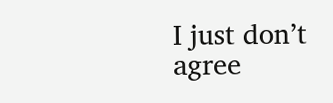I just don’t agree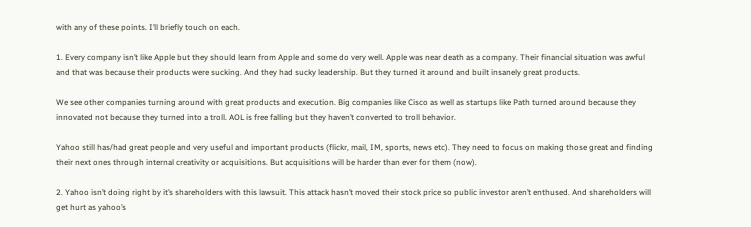with any of these points. I’ll briefly touch on each.

1. Every company isn’t like Apple but they should learn from Apple and some do very well. Apple was near death as a company. Their financial situation was awful and that was because their products were sucking. And they had sucky leadership. But they turned it around and built insanely great products.

We see other companies turning around with great products and execution. Big companies like Cisco as well as startups like Path turned around because they innovated not because they turned into a troll. AOL is free falling but they haven’t converted to troll behavior.

Yahoo still has/had great people and very useful and important products (flickr, mail, IM, sports, news etc). They need to focus on making those great and finding their next ones through internal creativity or acquisitions. But acquisitions will be harder than ever for them (now).

2. Yahoo isn’t doing right by it’s shareholders with this lawsuit. This attack hasn’t moved their stock price so public investor aren’t enthused. And shareholders will get hurt as yahoo’s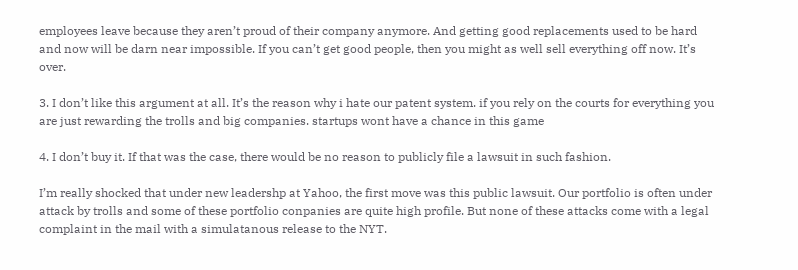employees leave because they aren’t proud of their company anymore. And getting good replacements used to be hard and now will be darn near impossible. If you can’t get good people, then you might as well sell everything off now. It’s over.

3. I don’t like this argument at all. It’s the reason why i hate our patent system. if you rely on the courts for everything you are just rewarding the trolls and big companies. startups wont have a chance in this game

4. I don’t buy it. If that was the case, there would be no reason to publicly file a lawsuit in such fashion.

I’m really shocked that under new leadershp at Yahoo, the first move was this public lawsuit. Our portfolio is often under attack by trolls and some of these portfolio conpanies are quite high profile. But none of these attacks come with a legal complaint in the mail with a simulatanous release to the NYT.